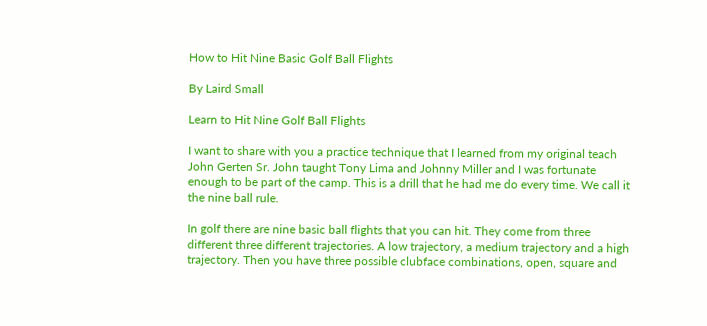How to Hit Nine Basic Golf Ball Flights

By Laird Small

Learn to Hit Nine Golf Ball Flights

I want to share with you a practice technique that I learned from my original teach John Gerten Sr. John taught Tony Lima and Johnny Miller and I was fortunate enough to be part of the camp. This is a drill that he had me do every time. We call it the nine ball rule.

In golf there are nine basic ball flights that you can hit. They come from three different three different trajectories. A low trajectory, a medium trajectory and a high trajectory. Then you have three possible clubface combinations, open, square and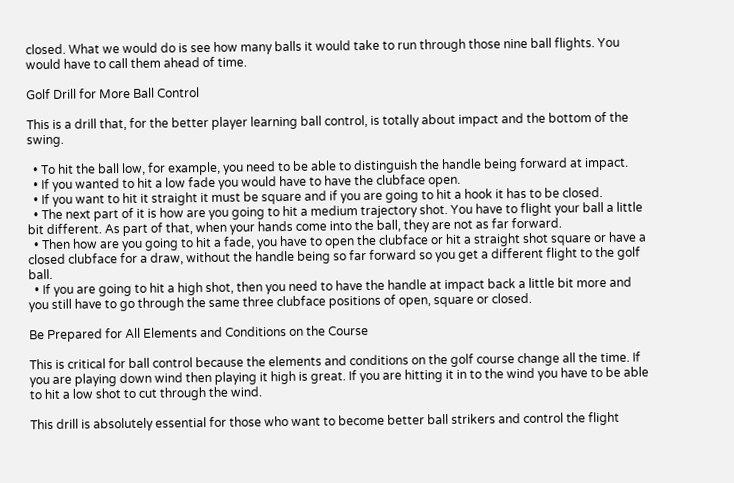closed. What we would do is see how many balls it would take to run through those nine ball flights. You would have to call them ahead of time.

Golf Drill for More Ball Control

This is a drill that, for the better player learning ball control, is totally about impact and the bottom of the swing.

  • To hit the ball low, for example, you need to be able to distinguish the handle being forward at impact.
  • If you wanted to hit a low fade you would have to have the clubface open.
  • If you want to hit it straight it must be square and if you are going to hit a hook it has to be closed.
  • The next part of it is how are you going to hit a medium trajectory shot. You have to flight your ball a little bit different. As part of that, when your hands come into the ball, they are not as far forward.
  • Then how are you going to hit a fade, you have to open the clubface or hit a straight shot square or have a closed clubface for a draw, without the handle being so far forward so you get a different flight to the golf ball.
  • If you are going to hit a high shot, then you need to have the handle at impact back a little bit more and you still have to go through the same three clubface positions of open, square or closed.

Be Prepared for All Elements and Conditions on the Course

This is critical for ball control because the elements and conditions on the golf course change all the time. If you are playing down wind then playing it high is great. If you are hitting it in to the wind you have to be able to hit a low shot to cut through the wind.

This drill is absolutely essential for those who want to become better ball strikers and control the flight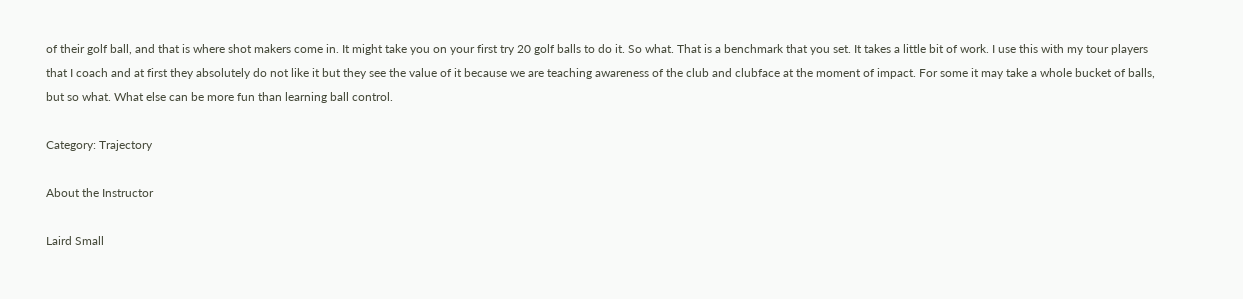of their golf ball, and that is where shot makers come in. It might take you on your first try 20 golf balls to do it. So what. That is a benchmark that you set. It takes a little bit of work. I use this with my tour players that I coach and at first they absolutely do not like it but they see the value of it because we are teaching awareness of the club and clubface at the moment of impact. For some it may take a whole bucket of balls, but so what. What else can be more fun than learning ball control.

Category: Trajectory

About the Instructor

Laird Small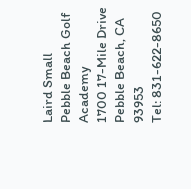Laird Small
Pebble Beach Golf Academy
1700 17-Mile Drive
Pebble Beach, CA 93953
Tel: 831-622-8650